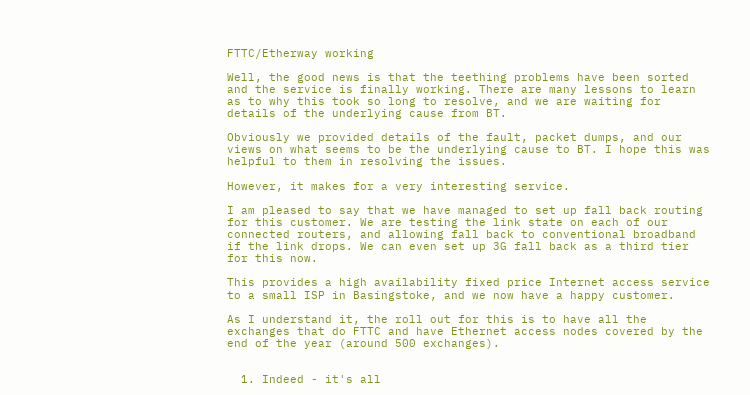FTTC/Etherway working

Well, the good news is that the teething problems have been sorted and the service is finally working. There are many lessons to learn as to why this took so long to resolve, and we are waiting for details of the underlying cause from BT.

Obviously we provided details of the fault, packet dumps, and our views on what seems to be the underlying cause to BT. I hope this was helpful to them in resolving the issues.

However, it makes for a very interesting service.

I am pleased to say that we have managed to set up fall back routing for this customer. We are testing the link state on each of our connected routers, and allowing fall back to conventional broadband if the link drops. We can even set up 3G fall back as a third tier for this now.

This provides a high availability fixed price Internet access service to a small ISP in Basingstoke, and we now have a happy customer.

As I understand it, the roll out for this is to have all the exchanges that do FTTC and have Ethernet access nodes covered by the end of the year (around 500 exchanges).


  1. Indeed - it's all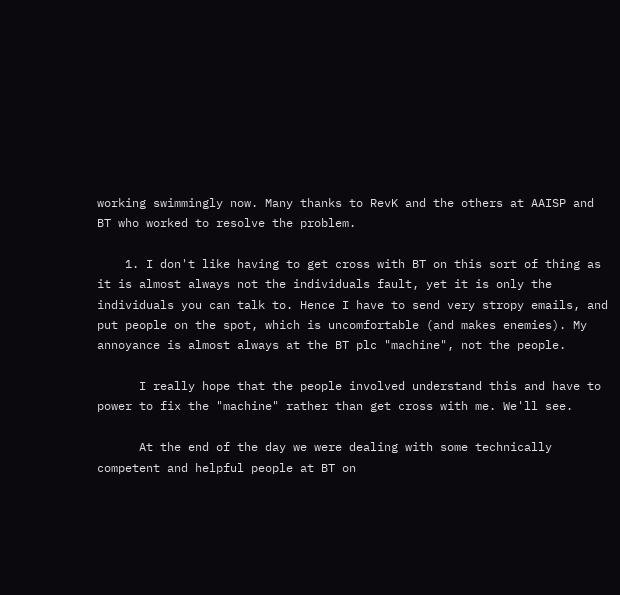working swimmingly now. Many thanks to RevK and the others at AAISP and BT who worked to resolve the problem.

    1. I don't like having to get cross with BT on this sort of thing as it is almost always not the individuals fault, yet it is only the individuals you can talk to. Hence I have to send very stropy emails, and put people on the spot, which is uncomfortable (and makes enemies). My annoyance is almost always at the BT plc "machine", not the people.

      I really hope that the people involved understand this and have to power to fix the "machine" rather than get cross with me. We'll see.

      At the end of the day we were dealing with some technically competent and helpful people at BT on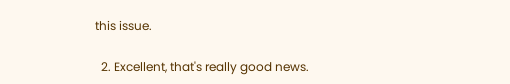this issue.

  2. Excellent, that's really good news.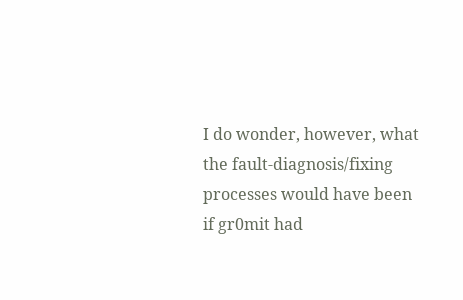I do wonder, however, what the fault-diagnosis/fixing processes would have been if gr0mit had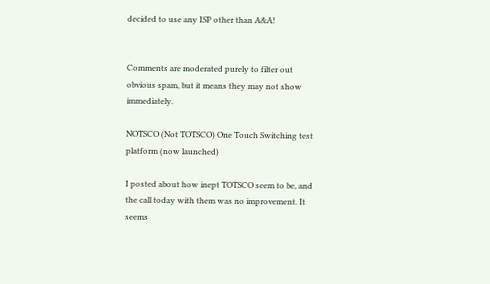decided to use any ISP other than A&A!


Comments are moderated purely to filter out obvious spam, but it means they may not show immediately.

NOTSCO (Not TOTSCO) One Touch Switching test platform (now launched)

I posted about how inept TOTSCO seem to be, and the call today with them was no improvement. It seems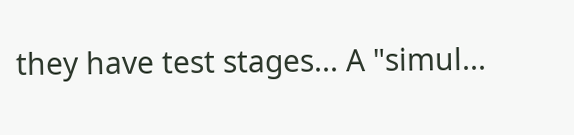they have test stages... A "simul...